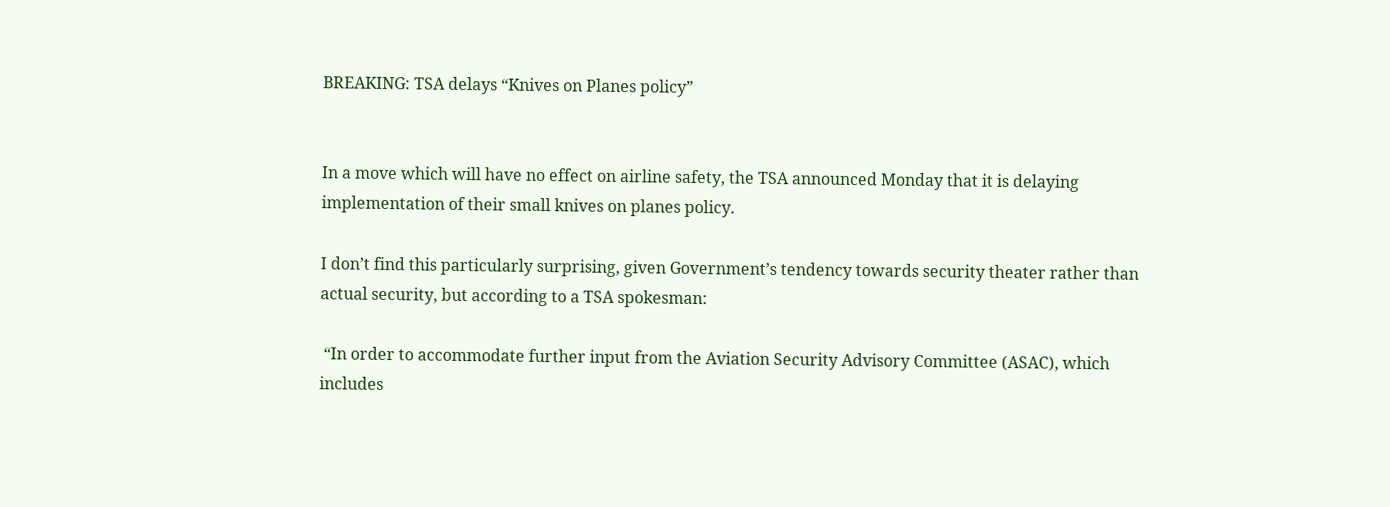BREAKING: TSA delays “Knives on Planes policy”


In a move which will have no effect on airline safety, the TSA announced Monday that it is delaying implementation of their small knives on planes policy.

I don’t find this particularly surprising, given Government’s tendency towards security theater rather than actual security, but according to a TSA spokesman:

 “In order to accommodate further input from the Aviation Security Advisory Committee (ASAC), which includes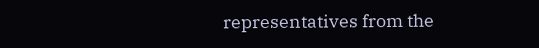representatives from the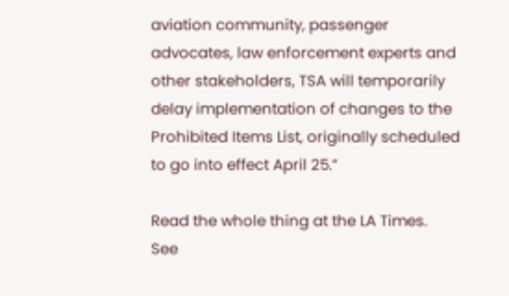aviation community, passenger advocates, law enforcement experts and other stakeholders, TSA will temporarily delay implementation of changes to the Prohibited Items List, originally scheduled to go into effect April 25.”

Read the whole thing at the LA Times.  See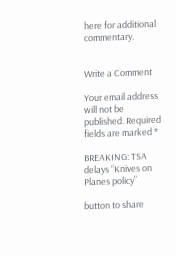here for additional commentary.


Write a Comment

Your email address will not be published. Required fields are marked *

BREAKING: TSA delays “Knives on Planes policy”

button to share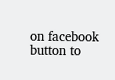on facebook
button to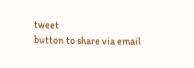tweet
button to share via email